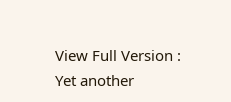View Full Version : Yet another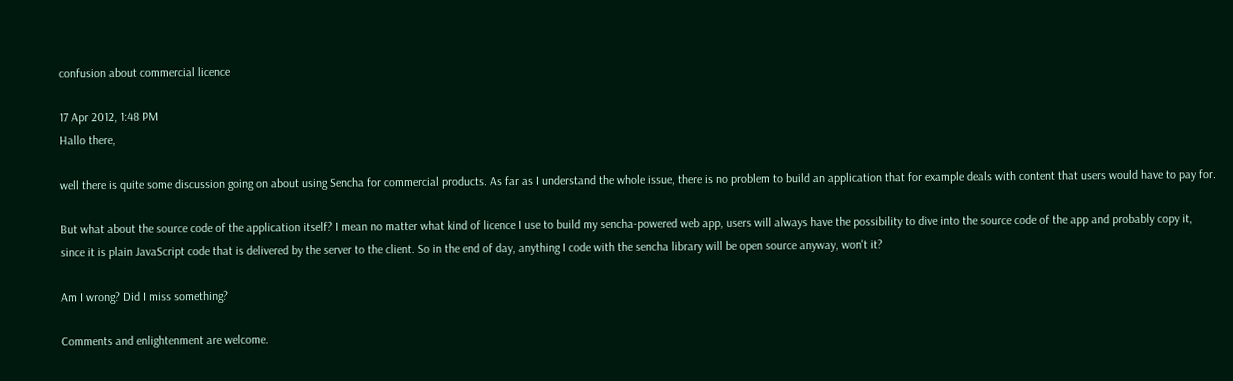confusion about commercial licence

17 Apr 2012, 1:48 PM
Hallo there,

well there is quite some discussion going on about using Sencha for commercial products. As far as I understand the whole issue, there is no problem to build an application that for example deals with content that users would have to pay for.

But what about the source code of the application itself? I mean no matter what kind of licence I use to build my sencha-powered web app, users will always have the possibility to dive into the source code of the app and probably copy it, since it is plain JavaScript code that is delivered by the server to the client. So in the end of day, anything I code with the sencha library will be open source anyway, won't it?

Am I wrong? Did I miss something?

Comments and enlightenment are welcome.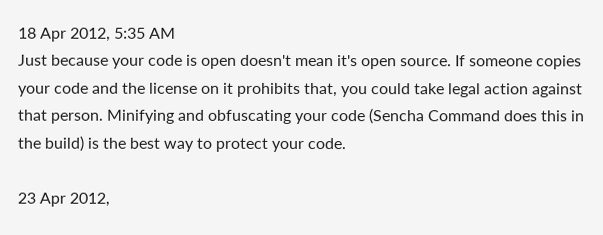18 Apr 2012, 5:35 AM
Just because your code is open doesn't mean it's open source. If someone copies your code and the license on it prohibits that, you could take legal action against that person. Minifying and obfuscating your code (Sencha Command does this in the build) is the best way to protect your code.

23 Apr 2012,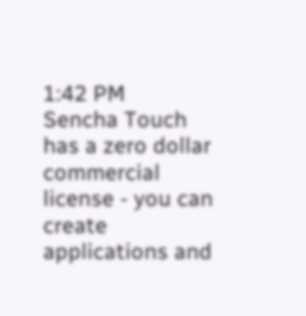1:42 PM
Sencha Touch has a zero dollar commercial license - you can create applications and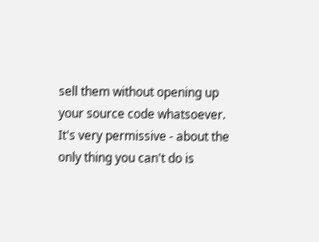sell them without opening up your source code whatsoever. It's very permissive - about the only thing you can't do is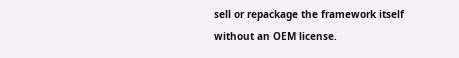sell or repackage the framework itself without an OEM license.